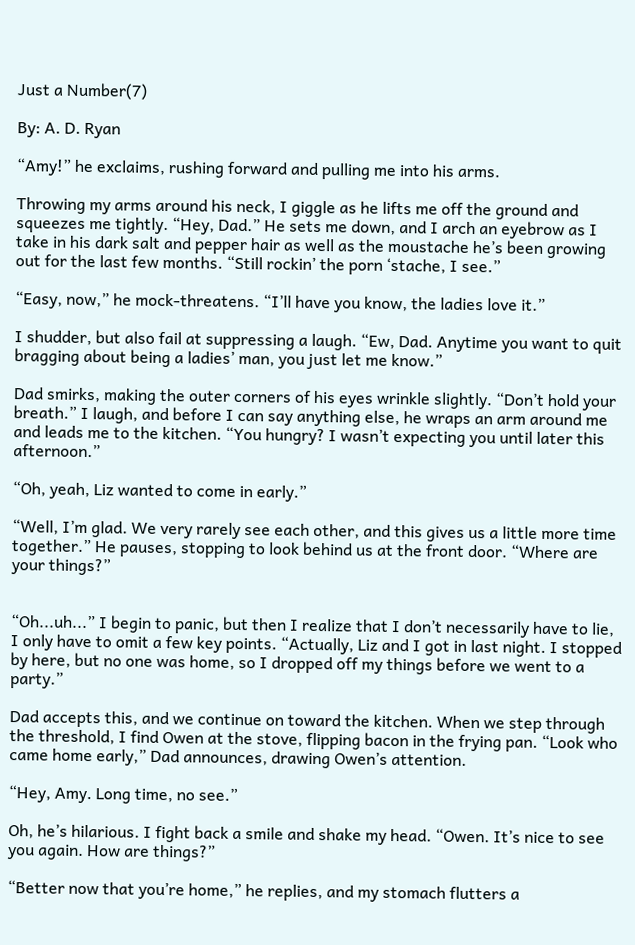Just a Number(7)

By: A. D. Ryan

“Amy!” he exclaims, rushing forward and pulling me into his arms.

Throwing my arms around his neck, I giggle as he lifts me off the ground and squeezes me tightly. “Hey, Dad.” He sets me down, and I arch an eyebrow as I take in his dark salt and pepper hair as well as the moustache he’s been growing out for the last few months. “Still rockin’ the porn ‘stache, I see.”

“Easy, now,” he mock-threatens. “I’ll have you know, the ladies love it.”

I shudder, but also fail at suppressing a laugh. “Ew, Dad. Anytime you want to quit bragging about being a ladies’ man, you just let me know.”

Dad smirks, making the outer corners of his eyes wrinkle slightly. “Don’t hold your breath.” I laugh, and before I can say anything else, he wraps an arm around me and leads me to the kitchen. “You hungry? I wasn’t expecting you until later this afternoon.”

“Oh, yeah, Liz wanted to come in early.”

“Well, I’m glad. We very rarely see each other, and this gives us a little more time together.” He pauses, stopping to look behind us at the front door. “Where are your things?”


“Oh...uh...” I begin to panic, but then I realize that I don’t necessarily have to lie, I only have to omit a few key points. “Actually, Liz and I got in last night. I stopped by here, but no one was home, so I dropped off my things before we went to a party.”

Dad accepts this, and we continue on toward the kitchen. When we step through the threshold, I find Owen at the stove, flipping bacon in the frying pan. “Look who came home early,” Dad announces, drawing Owen’s attention.

“Hey, Amy. Long time, no see.”

Oh, he’s hilarious. I fight back a smile and shake my head. “Owen. It’s nice to see you again. How are things?”

“Better now that you’re home,” he replies, and my stomach flutters a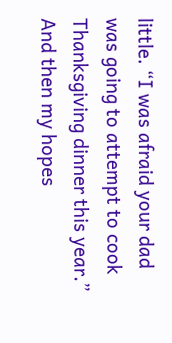little. “I was afraid your dad was going to attempt to cook Thanksgiving dinner this year.” And then my hopes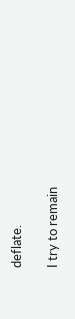deflate.

I try to remain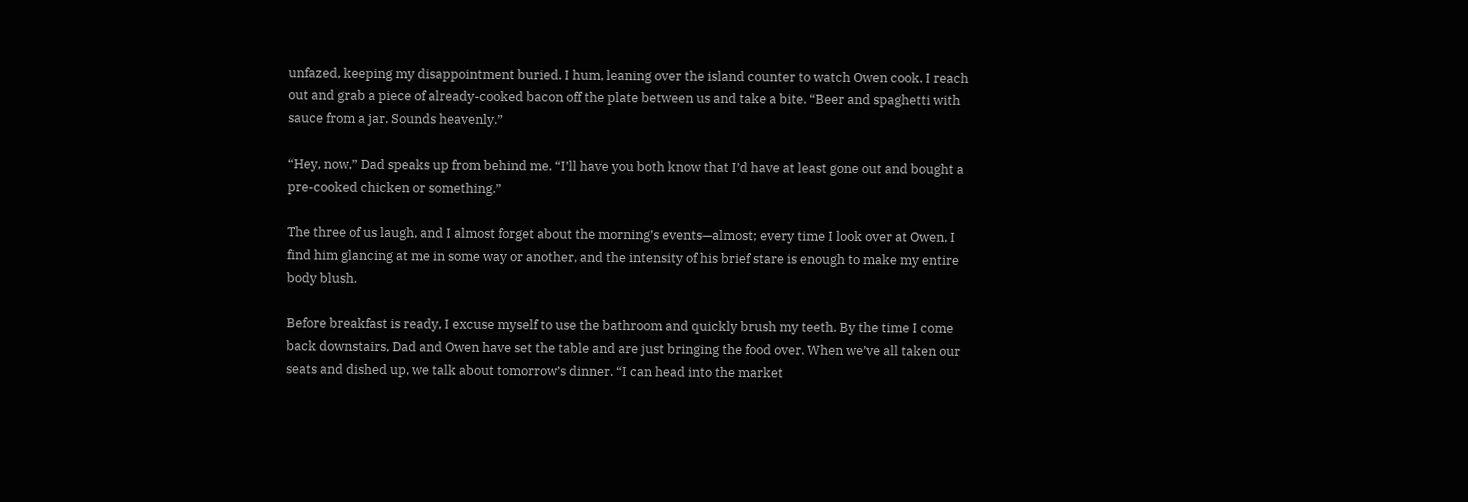unfazed, keeping my disappointment buried. I hum, leaning over the island counter to watch Owen cook. I reach out and grab a piece of already-cooked bacon off the plate between us and take a bite. “Beer and spaghetti with sauce from a jar. Sounds heavenly.”

“Hey, now,” Dad speaks up from behind me. “I’ll have you both know that I’d have at least gone out and bought a pre-cooked chicken or something.”

The three of us laugh, and I almost forget about the morning’s events—almost; every time I look over at Owen, I find him glancing at me in some way or another, and the intensity of his brief stare is enough to make my entire body blush.

Before breakfast is ready, I excuse myself to use the bathroom and quickly brush my teeth. By the time I come back downstairs, Dad and Owen have set the table and are just bringing the food over. When we’ve all taken our seats and dished up, we talk about tomorrow’s dinner. “I can head into the market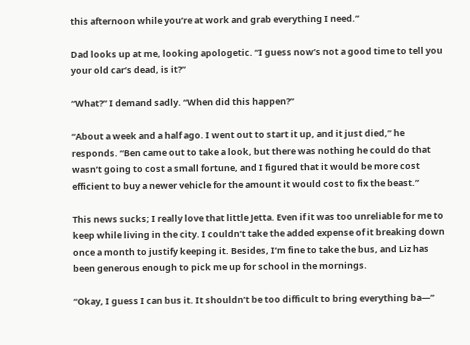this afternoon while you’re at work and grab everything I need.”

Dad looks up at me, looking apologetic. “I guess now’s not a good time to tell you your old car’s dead, is it?”

“What?” I demand sadly. “When did this happen?”

“About a week and a half ago. I went out to start it up, and it just died,” he responds. “Ben came out to take a look, but there was nothing he could do that wasn’t going to cost a small fortune, and I figured that it would be more cost efficient to buy a newer vehicle for the amount it would cost to fix the beast.”

This news sucks; I really love that little Jetta. Even if it was too unreliable for me to keep while living in the city. I couldn’t take the added expense of it breaking down once a month to justify keeping it. Besides, I’m fine to take the bus, and Liz has been generous enough to pick me up for school in the mornings.

“Okay, I guess I can bus it. It shouldn’t be too difficult to bring everything ba—”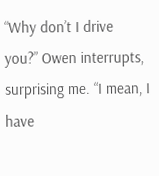“Why don’t I drive you?” Owen interrupts, surprising me. “I mean, I have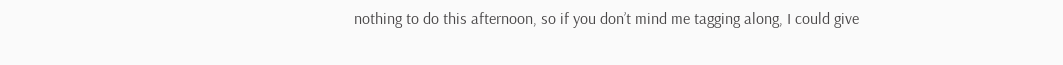nothing to do this afternoon, so if you don’t mind me tagging along, I could give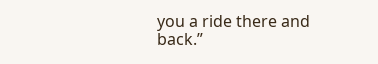you a ride there and back.”